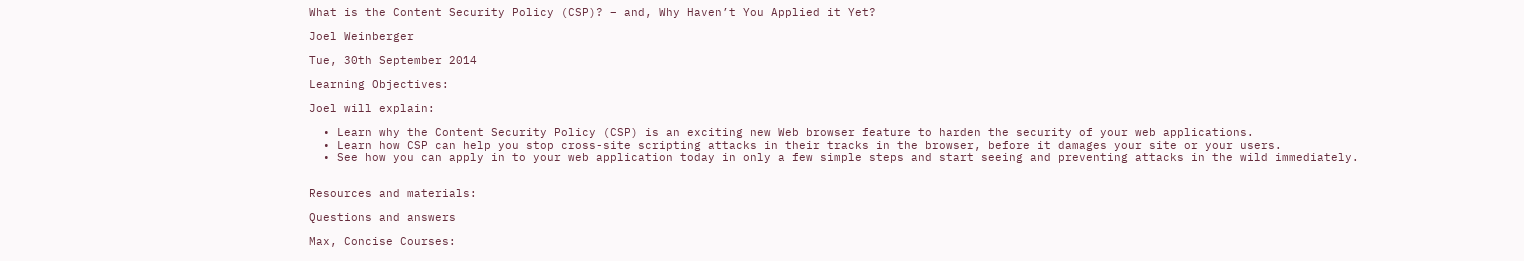What is the Content Security Policy (CSP)? – and, Why Haven’t You Applied it Yet?

Joel Weinberger

Tue, 30th September 2014

Learning Objectives:

Joel will explain:

  • Learn why the Content Security Policy (CSP) is an exciting new Web browser feature to harden the security of your web applications.
  • Learn how CSP can help you stop cross-site scripting attacks in their tracks in the browser, before it damages your site or your users.
  • See how you can apply in to your web application today in only a few simple steps and start seeing and preventing attacks in the wild immediately.


Resources and materials:

Questions and answers

Max, Concise Courses: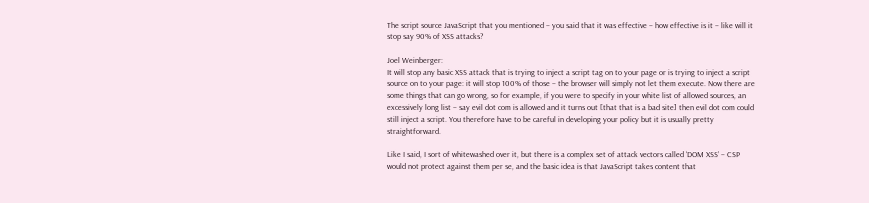The script source JavaScript that you mentioned – you said that it was effective – how effective is it – like will it stop say 90% of XSS attacks?

Joel Weinberger:
It will stop any basic XSS attack that is trying to inject a script tag on to your page or is trying to inject a script source on to your page: it will stop 100% of those – the browser will simply not let them execute. Now there are some things that can go wrong, so for example, if you were to specify in your white list of allowed sources, an excessively long list – say evil dot com is allowed and it turns out [that that is a bad site] then evil dot com could still inject a script. You therefore have to be careful in developing your policy but it is usually pretty straightforward.

Like I said, I sort of whitewashed over it, but there is a complex set of attack vectors called ‘DOM XSS’ – CSP would not protect against them per se, and the basic idea is that JavaScript takes content that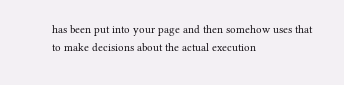has been put into your page and then somehow uses that to make decisions about the actual execution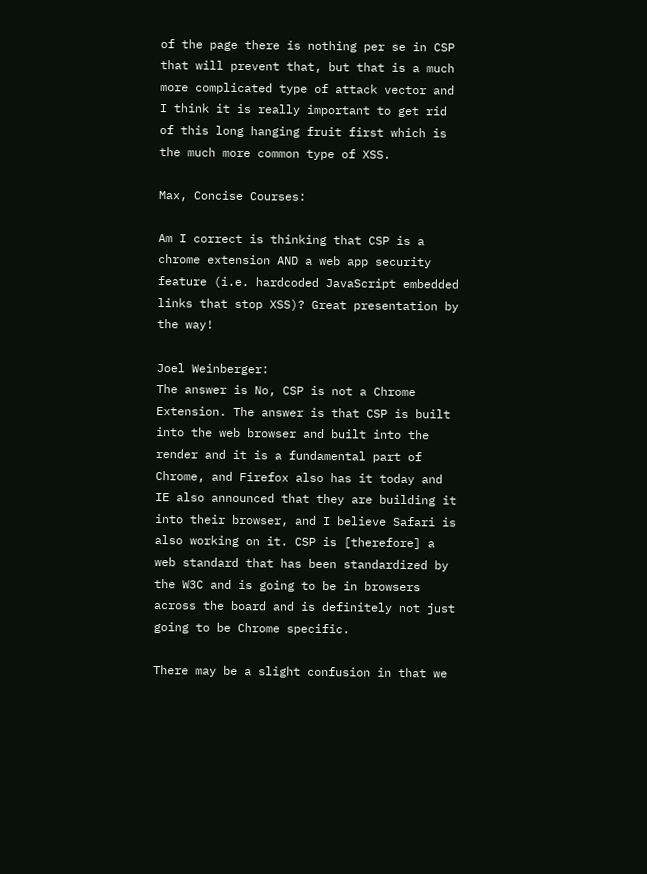of the page there is nothing per se in CSP that will prevent that, but that is a much more complicated type of attack vector and I think it is really important to get rid of this long hanging fruit first which is the much more common type of XSS.

Max, Concise Courses:

Am I correct is thinking that CSP is a chrome extension AND a web app security feature (i.e. hardcoded JavaScript embedded links that stop XSS)? Great presentation by the way!

Joel Weinberger:
The answer is No, CSP is not a Chrome Extension. The answer is that CSP is built into the web browser and built into the render and it is a fundamental part of Chrome, and Firefox also has it today and IE also announced that they are building it into their browser, and I believe Safari is also working on it. CSP is [therefore] a web standard that has been standardized by the W3C and is going to be in browsers across the board and is definitely not just going to be Chrome specific.

There may be a slight confusion in that we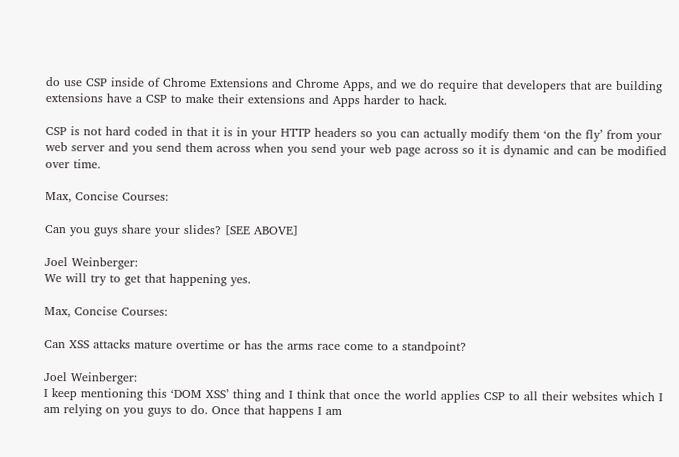do use CSP inside of Chrome Extensions and Chrome Apps, and we do require that developers that are building extensions have a CSP to make their extensions and Apps harder to hack.

CSP is not hard coded in that it is in your HTTP headers so you can actually modify them ‘on the fly’ from your web server and you send them across when you send your web page across so it is dynamic and can be modified over time.

Max, Concise Courses:

Can you guys share your slides? [SEE ABOVE]

Joel Weinberger:
We will try to get that happening yes.

Max, Concise Courses:

Can XSS attacks mature overtime or has the arms race come to a standpoint?

Joel Weinberger:
I keep mentioning this ‘DOM XSS’ thing and I think that once the world applies CSP to all their websites which I am relying on you guys to do. Once that happens I am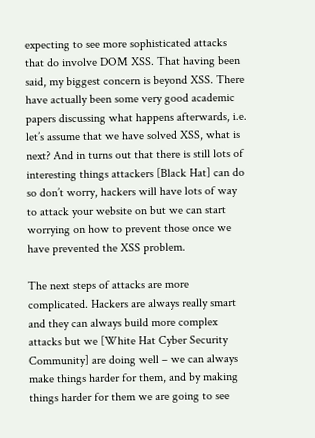expecting to see more sophisticated attacks that do involve DOM XSS. That having been said, my biggest concern is beyond XSS. There have actually been some very good academic papers discussing what happens afterwards, i.e. let’s assume that we have solved XSS, what is next? And in turns out that there is still lots of interesting things attackers [Black Hat] can do so don’t worry, hackers will have lots of way to attack your website on but we can start worrying on how to prevent those once we have prevented the XSS problem.

The next steps of attacks are more complicated. Hackers are always really smart and they can always build more complex attacks but we [White Hat Cyber Security Community] are doing well – we can always make things harder for them, and by making things harder for them we are going to see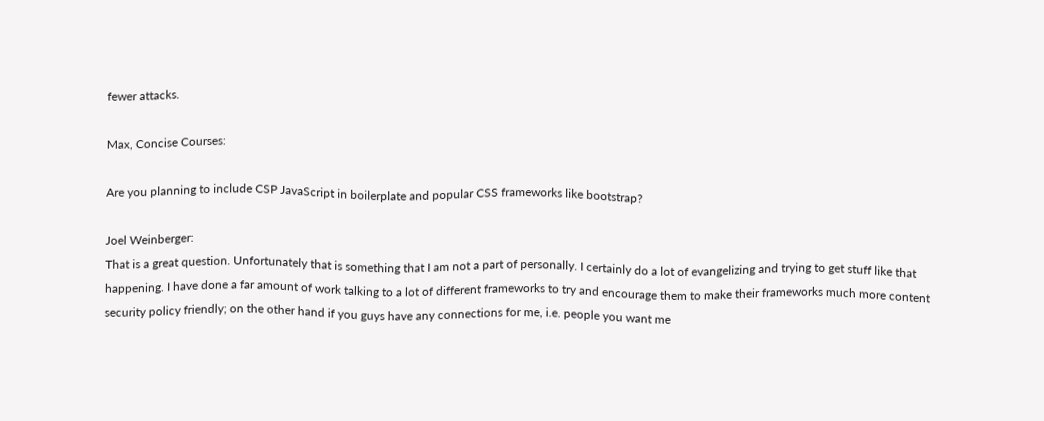fewer attacks.

Max, Concise Courses:

Are you planning to include CSP JavaScript in boilerplate and popular CSS frameworks like bootstrap?

Joel Weinberger:
That is a great question. Unfortunately that is something that I am not a part of personally. I certainly do a lot of evangelizing and trying to get stuff like that happening. I have done a far amount of work talking to a lot of different frameworks to try and encourage them to make their frameworks much more content security policy friendly; on the other hand if you guys have any connections for me, i.e. people you want me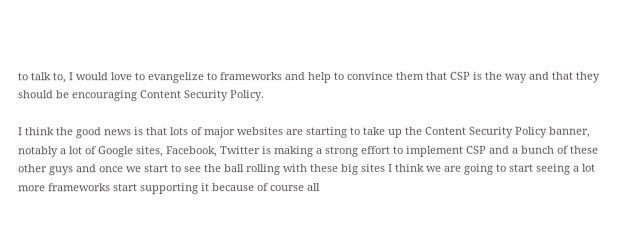to talk to, I would love to evangelize to frameworks and help to convince them that CSP is the way and that they should be encouraging Content Security Policy.

I think the good news is that lots of major websites are starting to take up the Content Security Policy banner, notably a lot of Google sites, Facebook, Twitter is making a strong effort to implement CSP and a bunch of these other guys and once we start to see the ball rolling with these big sites I think we are going to start seeing a lot more frameworks start supporting it because of course all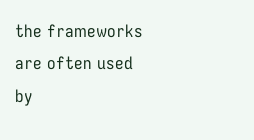the frameworks are often used by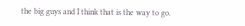the big guys and I think that is the way to go.